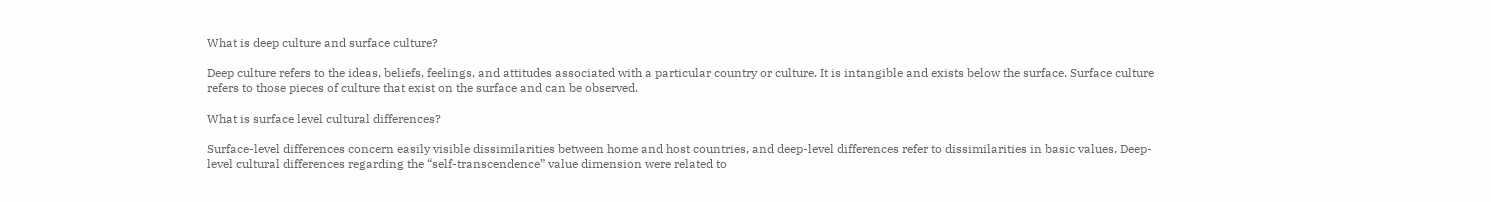What is deep culture and surface culture?

Deep culture refers to the ideas, beliefs, feelings, and attitudes associated with a particular country or culture. It is intangible and exists below the surface. Surface culture refers to those pieces of culture that exist on the surface and can be observed.

What is surface level cultural differences?

Surface-level differences concern easily visible dissimilarities between home and host countries, and deep-level differences refer to dissimilarities in basic values. Deep-level cultural differences regarding the “self-transcendence” value dimension were related to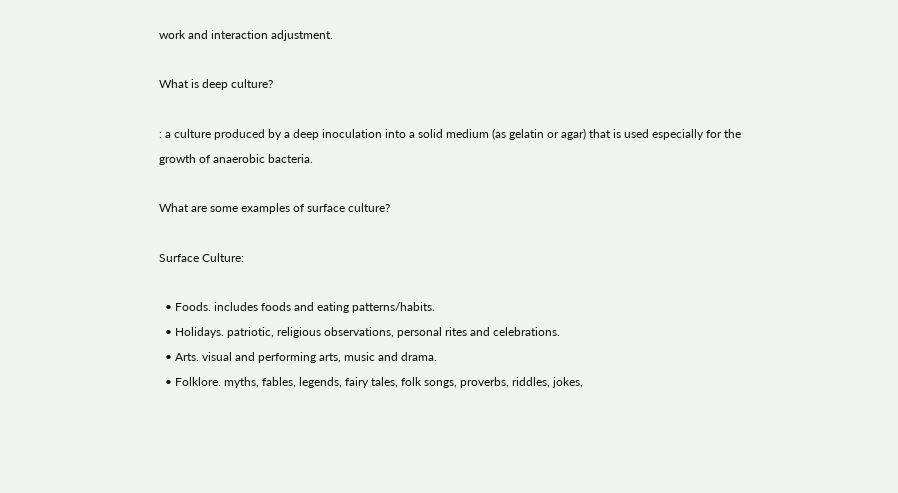work and interaction adjustment.

What is deep culture?

: a culture produced by a deep inoculation into a solid medium (as gelatin or agar) that is used especially for the growth of anaerobic bacteria.

What are some examples of surface culture?

Surface Culture:

  • Foods. includes foods and eating patterns/habits.
  • Holidays. patriotic, religious observations, personal rites and celebrations.
  • Arts. visual and performing arts, music and drama.
  • Folklore. myths, fables, legends, fairy tales, folk songs, proverbs, riddles, jokes,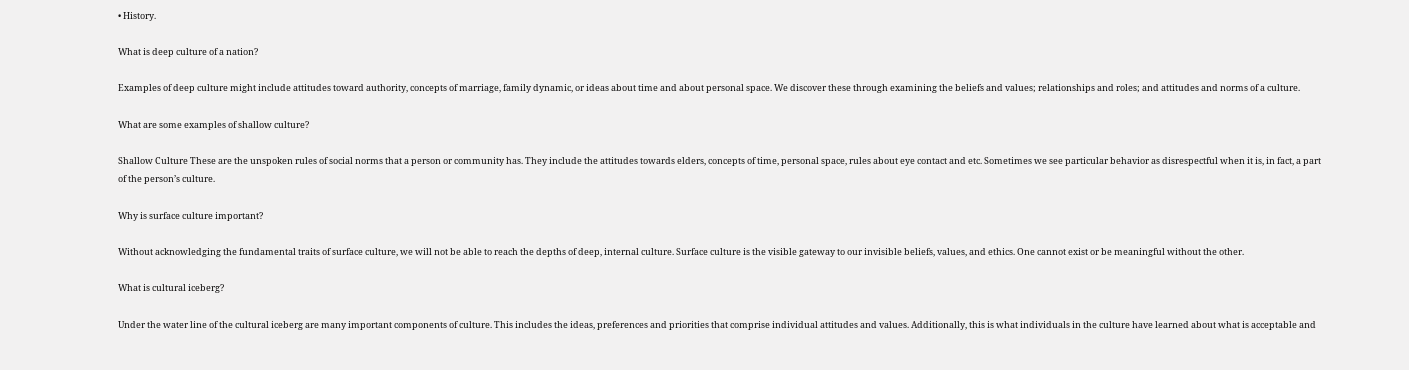• History.

What is deep culture of a nation?

Examples of deep culture might include attitudes toward authority, concepts of marriage, family dynamic, or ideas about time and about personal space. We discover these through examining the beliefs and values; relationships and roles; and attitudes and norms of a culture.

What are some examples of shallow culture?

Shallow Culture These are the unspoken rules of social norms that a person or community has. They include the attitudes towards elders, concepts of time, personal space, rules about eye contact and etc. Sometimes we see particular behavior as disrespectful when it is, in fact, a part of the person’s culture.

Why is surface culture important?

Without acknowledging the fundamental traits of surface culture, we will not be able to reach the depths of deep, internal culture. Surface culture is the visible gateway to our invisible beliefs, values, and ethics. One cannot exist or be meaningful without the other.

What is cultural iceberg?

Under the water line of the cultural iceberg are many important components of culture. This includes the ideas, preferences and priorities that comprise individual attitudes and values. Additionally, this is what individuals in the culture have learned about what is acceptable and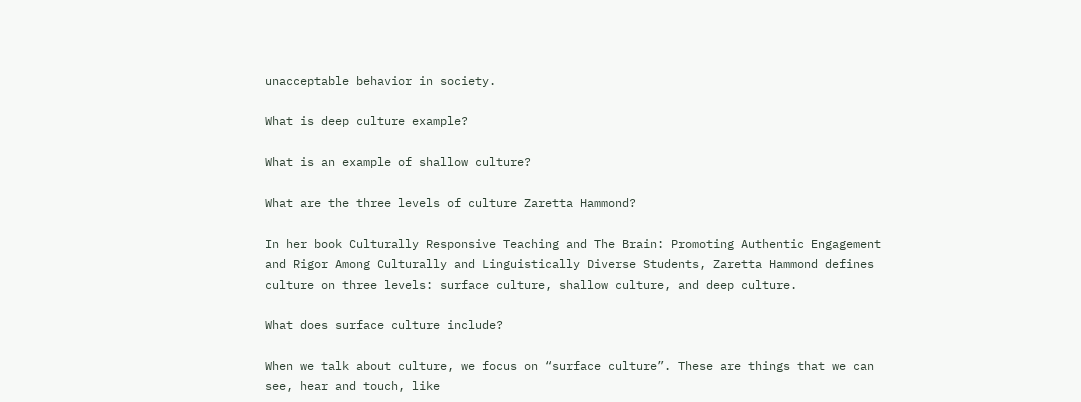unacceptable behavior in society.

What is deep culture example?

What is an example of shallow culture?

What are the three levels of culture Zaretta Hammond?

In her book Culturally Responsive Teaching and The Brain: Promoting Authentic Engagement and Rigor Among Culturally and Linguistically Diverse Students, Zaretta Hammond defines culture on three levels: surface culture, shallow culture, and deep culture.

What does surface culture include?

When we talk about culture, we focus on “surface culture”. These are things that we can see, hear and touch, like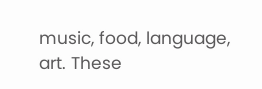music, food, language, art. These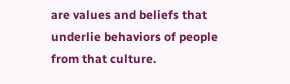are values and beliefs that underlie behaviors of people from that culture.